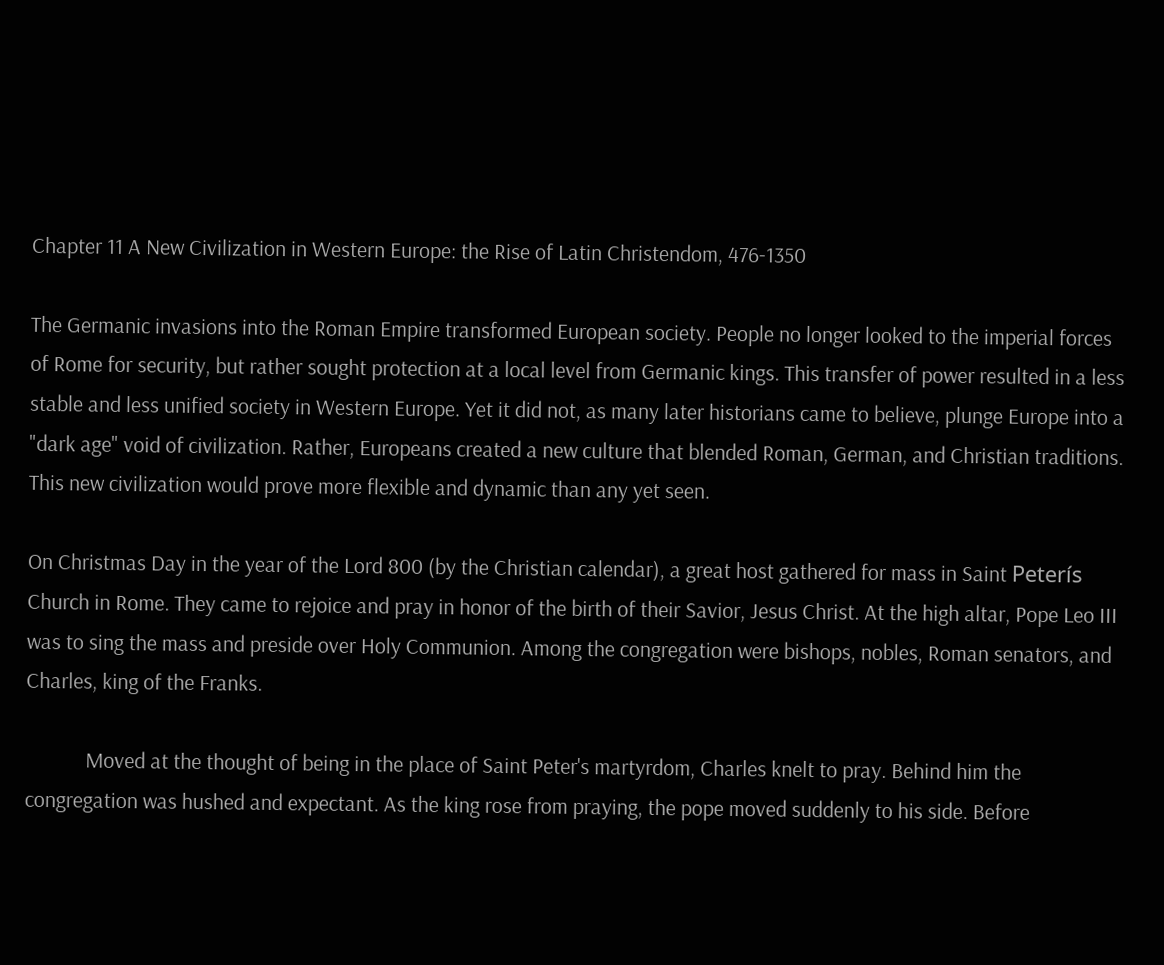Chapter 11 A New Civilization in Western Europe: the Rise of Latin Christendom, 476-1350

The Germanic invasions into the Roman Empire transformed European society. People no longer looked to the imperial forces of Rome for security, but rather sought protection at a local level from Germanic kings. This transfer of power resulted in a less stable and less unified society in Western Europe. Yet it did not, as many later historians came to believe, plunge Europe into a "dark age" void of civilization. Rather, Europeans created a new culture that blended Roman, German, and Christian traditions. This new civilization would prove more flexible and dynamic than any yet seen.

On Christmas Day in the year of the Lord 800 (by the Christian calendar), a great host gathered for mass in Saint Peterís Church in Rome. They came to rejoice and pray in honor of the birth of their Savior, Jesus Christ. At the high altar, Pope Leo III was to sing the mass and preside over Holy Communion. Among the congregation were bishops, nobles, Roman senators, and Charles, king of the Franks.

            Moved at the thought of being in the place of Saint Peter's martyrdom, Charles knelt to pray. Behind him the congregation was hushed and expectant. As the king rose from praying, the pope moved suddenly to his side. Before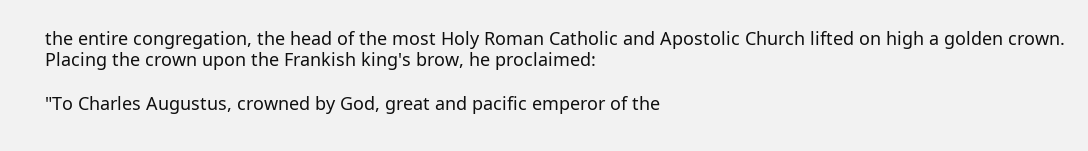the entire congregation, the head of the most Holy Roman Catholic and Apostolic Church lifted on high a golden crown. Placing the crown upon the Frankish king's brow, he proclaimed:

"To Charles Augustus, crowned by God, great and pacific emperor of the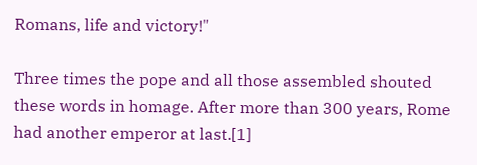Romans, life and victory!"

Three times the pope and all those assembled shouted these words in homage. After more than 300 years, Rome had another emperor at last.[1]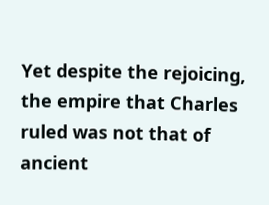Yet despite the rejoicing, the empire that Charles ruled was not that of ancient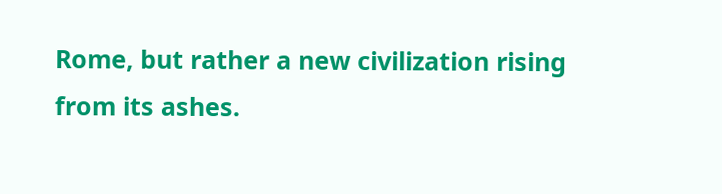Rome, but rather a new civilization rising from its ashes.